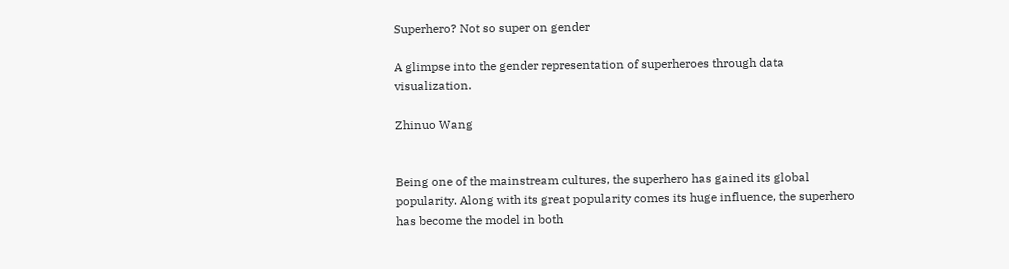Superhero? Not so super on gender

A glimpse into the gender representation of superheroes through data visualization.

Zhinuo Wang


Being one of the mainstream cultures, the superhero has gained its global popularity. Along with its great popularity comes its huge influence, the superhero has become the model in both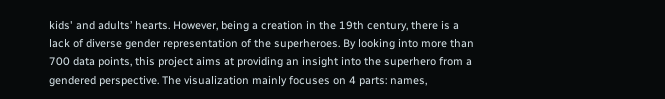kids' and adults’ hearts. However, being a creation in the 19th century, there is a lack of diverse gender representation of the superheroes. By looking into more than 700 data points, this project aims at providing an insight into the superhero from a gendered perspective. The visualization mainly focuses on 4 parts: names,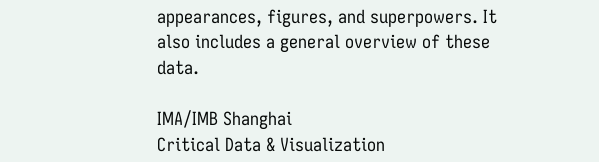appearances, figures, and superpowers. It also includes a general overview of these data.

IMA/IMB Shanghai
Critical Data & Visualization